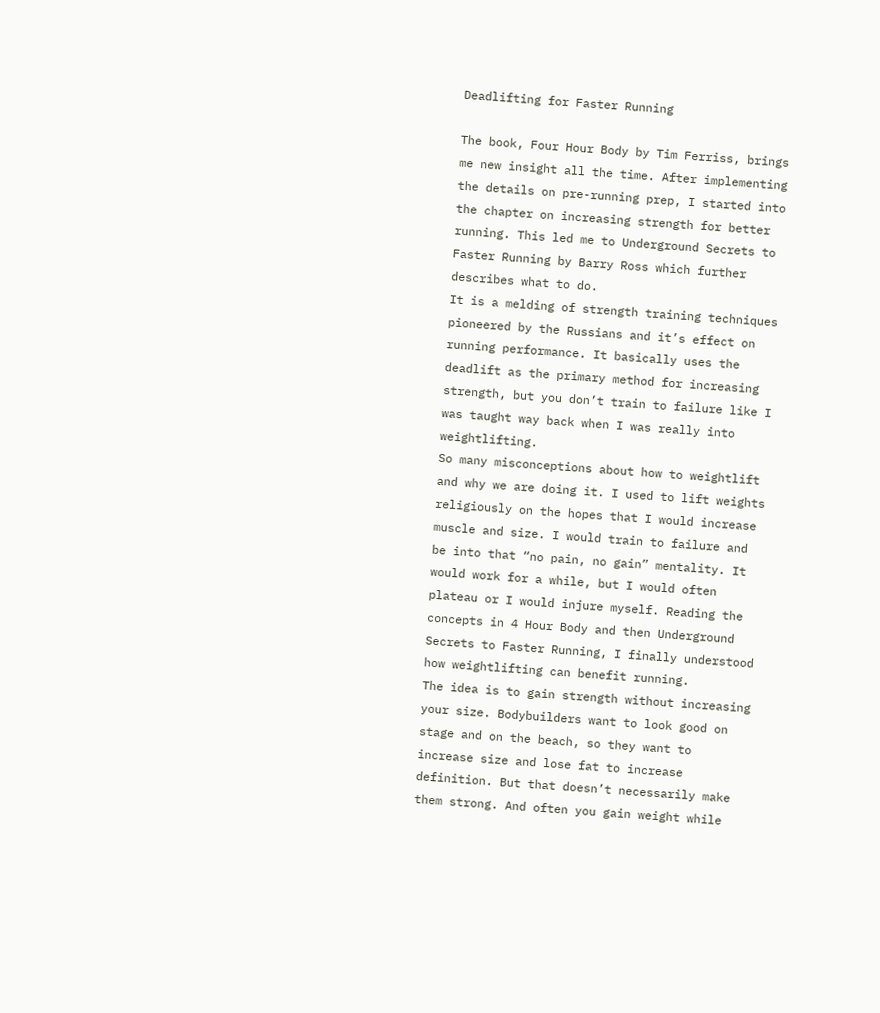Deadlifting for Faster Running

The book, Four Hour Body by Tim Ferriss, brings me new insight all the time. After implementing the details on pre-running prep, I started into the chapter on increasing strength for better running. This led me to Underground Secrets to Faster Running by Barry Ross which further describes what to do.
It is a melding of strength training techniques pioneered by the Russians and it’s effect on running performance. It basically uses the deadlift as the primary method for increasing strength, but you don’t train to failure like I was taught way back when I was really into weightlifting.
So many misconceptions about how to weightlift and why we are doing it. I used to lift weights religiously on the hopes that I would increase muscle and size. I would train to failure and be into that “no pain, no gain” mentality. It would work for a while, but I would often plateau or I would injure myself. Reading the concepts in 4 Hour Body and then Underground Secrets to Faster Running, I finally understood how weightlifting can benefit running.
The idea is to gain strength without increasing your size. Bodybuilders want to look good on stage and on the beach, so they want to increase size and lose fat to increase definition. But that doesn’t necessarily make them strong. And often you gain weight while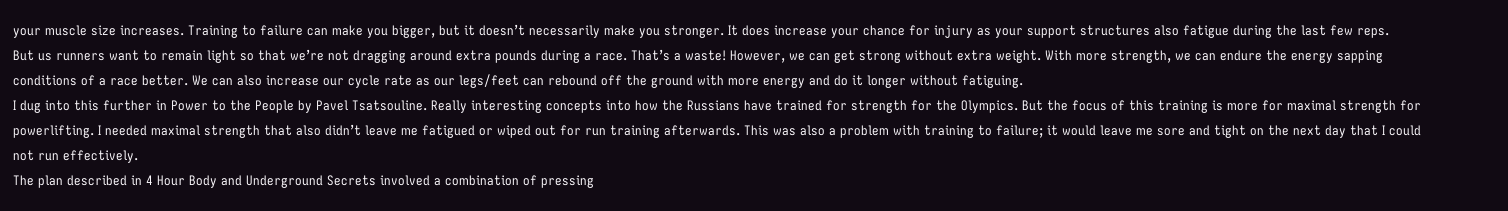your muscle size increases. Training to failure can make you bigger, but it doesn’t necessarily make you stronger. It does increase your chance for injury as your support structures also fatigue during the last few reps.
But us runners want to remain light so that we’re not dragging around extra pounds during a race. That’s a waste! However, we can get strong without extra weight. With more strength, we can endure the energy sapping conditions of a race better. We can also increase our cycle rate as our legs/feet can rebound off the ground with more energy and do it longer without fatiguing.
I dug into this further in Power to the People by Pavel Tsatsouline. Really interesting concepts into how the Russians have trained for strength for the Olympics. But the focus of this training is more for maximal strength for powerlifting. I needed maximal strength that also didn’t leave me fatigued or wiped out for run training afterwards. This was also a problem with training to failure; it would leave me sore and tight on the next day that I could not run effectively.
The plan described in 4 Hour Body and Underground Secrets involved a combination of pressing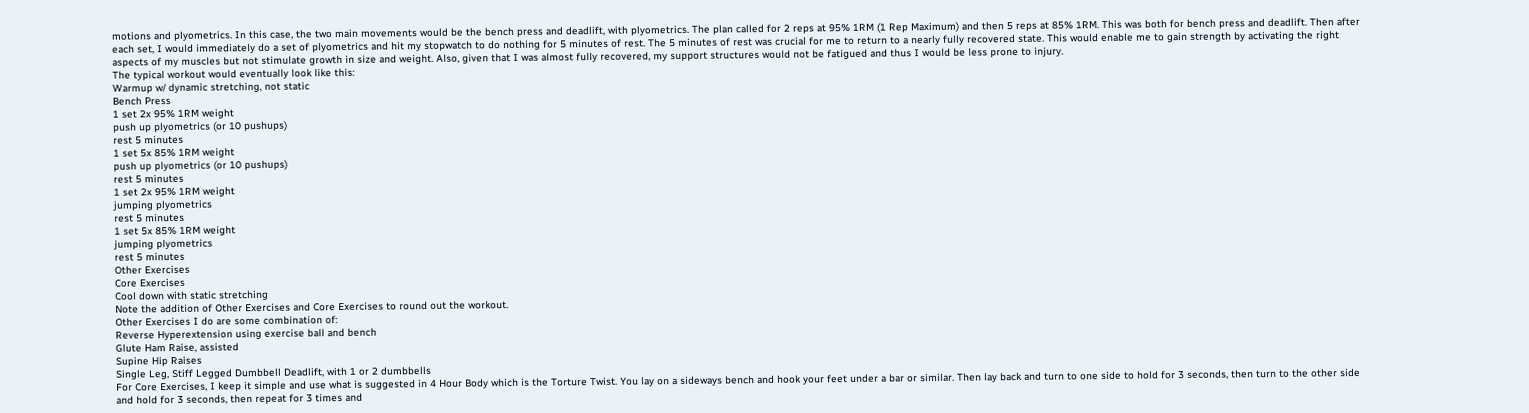motions and plyometrics. In this case, the two main movements would be the bench press and deadlift, with plyometrics. The plan called for 2 reps at 95% 1RM (1 Rep Maximum) and then 5 reps at 85% 1RM. This was both for bench press and deadlift. Then after each set, I would immediately do a set of plyometrics and hit my stopwatch to do nothing for 5 minutes of rest. The 5 minutes of rest was crucial for me to return to a nearly fully recovered state. This would enable me to gain strength by activating the right aspects of my muscles but not stimulate growth in size and weight. Also, given that I was almost fully recovered, my support structures would not be fatigued and thus I would be less prone to injury.
The typical workout would eventually look like this:
Warmup w/ dynamic stretching, not static
Bench Press
1 set 2x 95% 1RM weight
push up plyometrics (or 10 pushups)
rest 5 minutes
1 set 5x 85% 1RM weight
push up plyometrics (or 10 pushups)
rest 5 minutes
1 set 2x 95% 1RM weight
jumping plyometrics
rest 5 minutes
1 set 5x 85% 1RM weight
jumping plyometrics
rest 5 minutes
Other Exercises
Core Exercises
Cool down with static stretching
Note the addition of Other Exercises and Core Exercises to round out the workout.
Other Exercises I do are some combination of:
Reverse Hyperextension using exercise ball and bench
Glute Ham Raise, assisted
Supine Hip Raises
Single Leg, Stiff Legged Dumbbell Deadlift, with 1 or 2 dumbbells
For Core Exercises, I keep it simple and use what is suggested in 4 Hour Body which is the Torture Twist. You lay on a sideways bench and hook your feet under a bar or similar. Then lay back and turn to one side to hold for 3 seconds, then turn to the other side and hold for 3 seconds, then repeat for 3 times and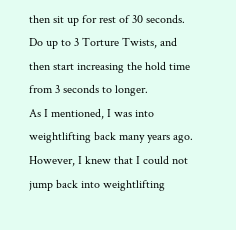then sit up for rest of 30 seconds. Do up to 3 Torture Twists, and then start increasing the hold time from 3 seconds to longer.
As I mentioned, I was into weightlifting back many years ago. However, I knew that I could not jump back into weightlifting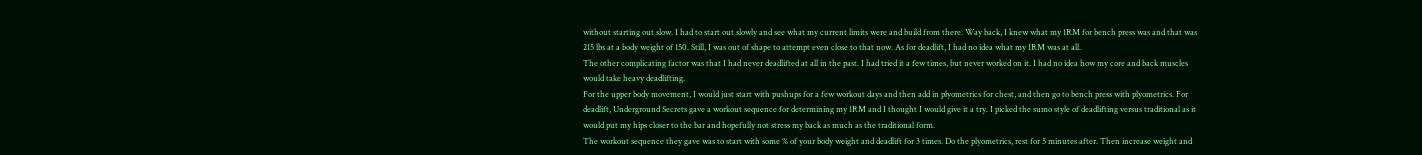without starting out slow. I had to start out slowly and see what my current limits were and build from there. Way back, I knew what my 1RM for bench press was and that was 215 lbs at a body weight of 150. Still, I was out of shape to attempt even close to that now. As for deadlift, I had no idea what my 1RM was at all.
The other complicating factor was that I had never deadlifted at all in the past. I had tried it a few times, but never worked on it. I had no idea how my core and back muscles would take heavy deadlifting.
For the upper body movement, I would just start with pushups for a few workout days and then add in plyometrics for chest, and then go to bench press with plyometrics. For deadlift, Underground Secrets gave a workout sequence for determining my 1RM and I thought I would give it a try. I picked the sumo style of deadlifting versus traditional as it would put my hips closer to the bar and hopefully not stress my back as much as the traditional form.
The workout sequence they gave was to start with some % of your body weight and deadlift for 3 times. Do the plyometrics, rest for 5 minutes after. Then increase weight and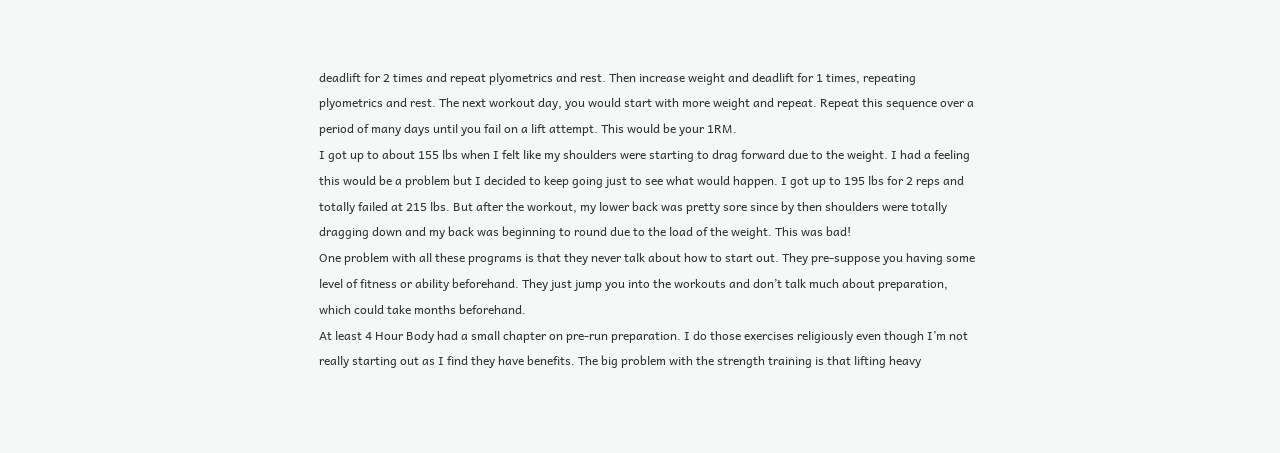deadlift for 2 times and repeat plyometrics and rest. Then increase weight and deadlift for 1 times, repeating plyometrics and rest. The next workout day, you would start with more weight and repeat. Repeat this sequence over a period of many days until you fail on a lift attempt. This would be your 1RM.
I got up to about 155 lbs when I felt like my shoulders were starting to drag forward due to the weight. I had a feeling this would be a problem but I decided to keep going just to see what would happen. I got up to 195 lbs for 2 reps and totally failed at 215 lbs. But after the workout, my lower back was pretty sore since by then shoulders were totally dragging down and my back was beginning to round due to the load of the weight. This was bad!
One problem with all these programs is that they never talk about how to start out. They pre-suppose you having some level of fitness or ability beforehand. They just jump you into the workouts and don’t talk much about preparation, which could take months beforehand.
At least 4 Hour Body had a small chapter on pre-run preparation. I do those exercises religiously even though I’m not really starting out as I find they have benefits. The big problem with the strength training is that lifting heavy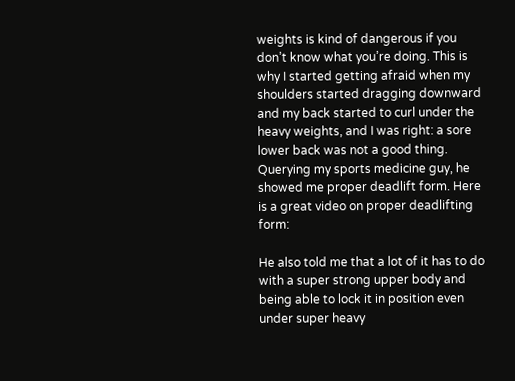weights is kind of dangerous if you don’t know what you’re doing. This is why I started getting afraid when my shoulders started dragging downward and my back started to curl under the heavy weights, and I was right: a sore lower back was not a good thing.
Querying my sports medicine guy, he showed me proper deadlift form. Here is a great video on proper deadlifting form:

He also told me that a lot of it has to do with a super strong upper body and being able to lock it in position even under super heavy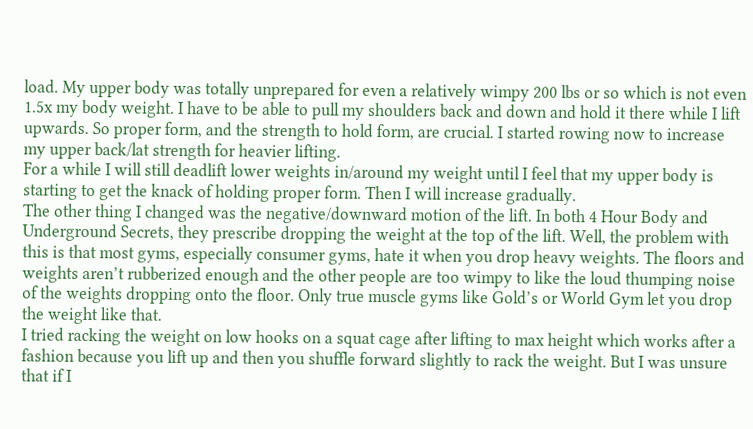load. My upper body was totally unprepared for even a relatively wimpy 200 lbs or so which is not even 1.5x my body weight. I have to be able to pull my shoulders back and down and hold it there while I lift upwards. So proper form, and the strength to hold form, are crucial. I started rowing now to increase my upper back/lat strength for heavier lifting.
For a while I will still deadlift lower weights in/around my weight until I feel that my upper body is starting to get the knack of holding proper form. Then I will increase gradually.
The other thing I changed was the negative/downward motion of the lift. In both 4 Hour Body and Underground Secrets, they prescribe dropping the weight at the top of the lift. Well, the problem with this is that most gyms, especially consumer gyms, hate it when you drop heavy weights. The floors and weights aren’t rubberized enough and the other people are too wimpy to like the loud thumping noise of the weights dropping onto the floor. Only true muscle gyms like Gold’s or World Gym let you drop the weight like that.
I tried racking the weight on low hooks on a squat cage after lifting to max height which works after a fashion because you lift up and then you shuffle forward slightly to rack the weight. But I was unsure that if I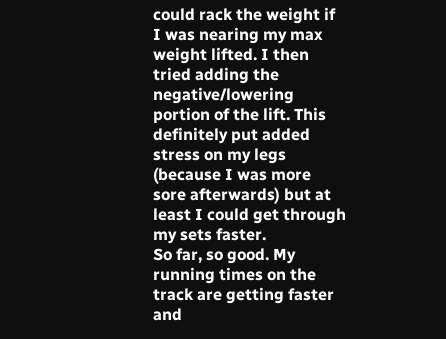could rack the weight if I was nearing my max weight lifted. I then tried adding the negative/lowering portion of the lift. This definitely put added stress on my legs (because I was more sore afterwards) but at least I could get through my sets faster.
So far, so good. My running times on the track are getting faster and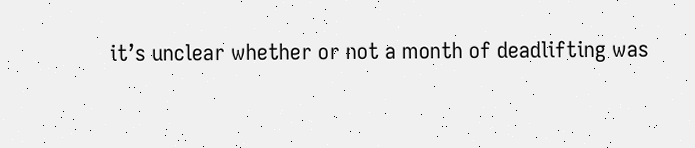it’s unclear whether or not a month of deadlifting was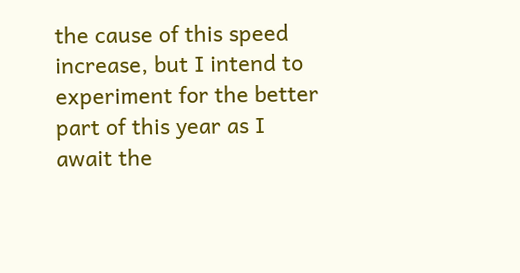the cause of this speed increase, but I intend to experiment for the better part of this year as I await the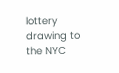lottery drawing to the NYC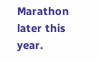Marathon later this year.